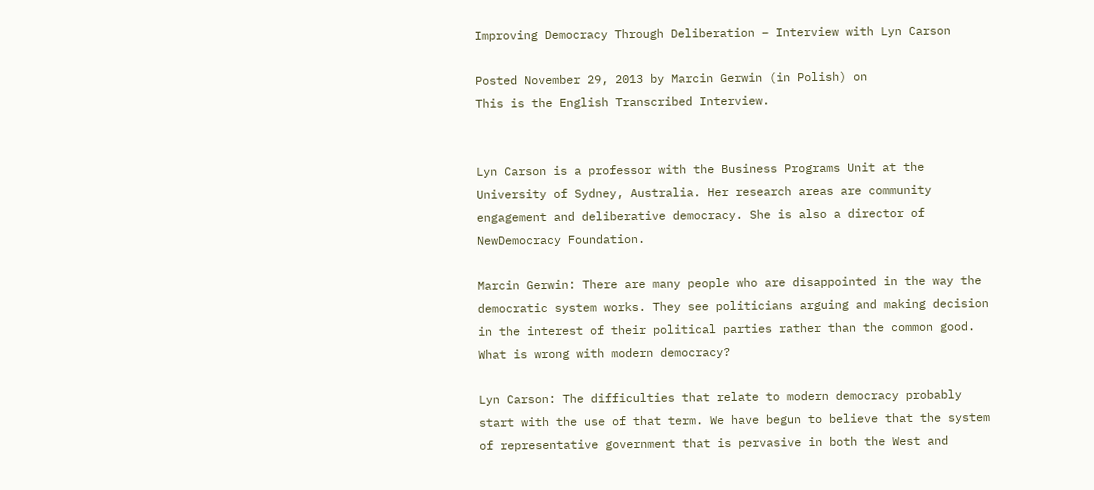Improving Democracy Through Deliberation – Interview with Lyn Carson

Posted November 29, 2013 by Marcin Gerwin (in Polish) on
This is the English Transcribed Interview.


Lyn Carson is a professor with the Business Programs Unit at the University of Sydney, Australia. Her research areas are community engagement and deliberative democracy. She is also a director of NewDemocracy Foundation.

Marcin Gerwin: There are many people who are disappointed in the way the democratic system works. They see politicians arguing and making decision in the interest of their political parties rather than the common good. What is wrong with modern democracy?

Lyn Carson: The difficulties that relate to modern democracy probably start with the use of that term. We have begun to believe that the system of representative government that is pervasive in both the West and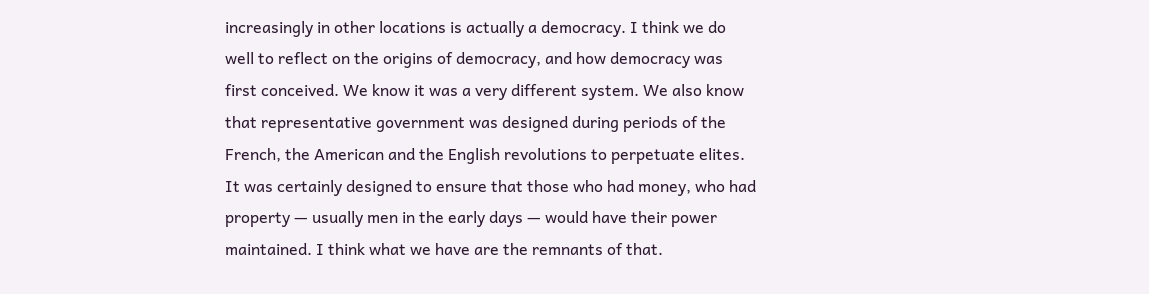increasingly in other locations is actually a democracy. I think we do well to reflect on the origins of democracy, and how democracy was first conceived. We know it was a very different system. We also know that representative government was designed during periods of the French, the American and the English revolutions to perpetuate elites. It was certainly designed to ensure that those who had money, who had property — usually men in the early days — would have their power maintained. I think what we have are the remnants of that.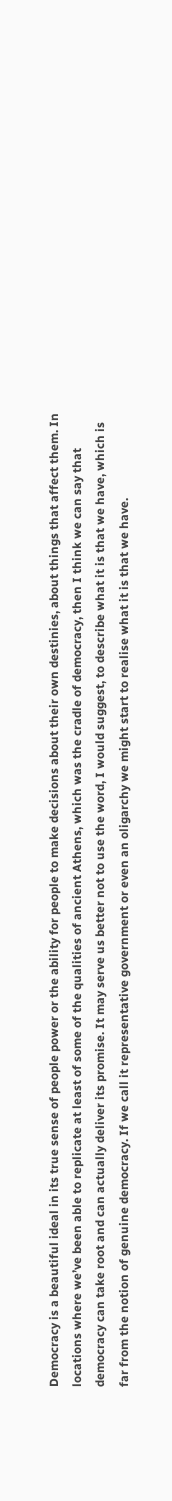Democracy is a beautiful ideal in its true sense of people power or the ability for people to make decisions about their own destinies, about things that affect them. In locations where we’ve been able to replicate at least of some of the qualities of ancient Athens, which was the cradle of democracy, then I think we can say that democracy can take root and can actually deliver its promise. It may serve us better not to use the word, I would suggest, to describe what it is that we have, which is far from the notion of genuine democracy. If we call it representative government or even an oligarchy we might start to realise what it is that we have.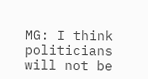MG: I think politicians will not be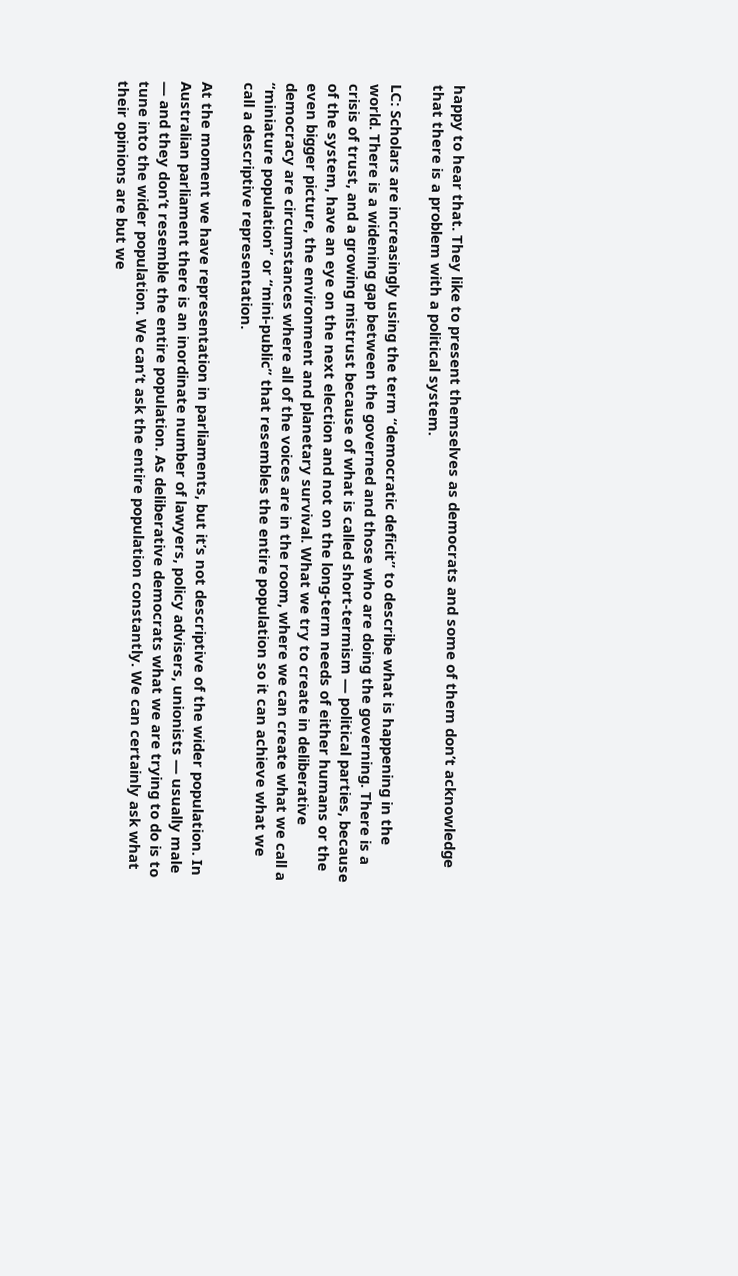happy to hear that. They like to present themselves as democrats and some of them don’t acknowledge that there is a problem with a political system.

LC: Scholars are increasingly using the term “democratic deficit” to describe what is happening in the world. There is a widening gap between the governed and those who are doing the governing. There is a crisis of trust, and a growing mistrust because of what is called short-termism — political parties, because of the system, have an eye on the next election and not on the long-term needs of either humans or the even bigger picture, the environment and planetary survival. What we try to create in deliberative democracy are circumstances where all of the voices are in the room, where we can create what we call a “miniature population” or “mini-public” that resembles the entire population so it can achieve what we call a descriptive representation.

At the moment we have representation in parliaments, but it’s not descriptive of the wider population. In Australian parliament there is an inordinate number of lawyers, policy advisers, unionists — usually male — and they don’t resemble the entire population. As deliberative democrats what we are trying to do is to tune into the wider population. We can’t ask the entire population constantly. We can certainly ask what their opinions are but we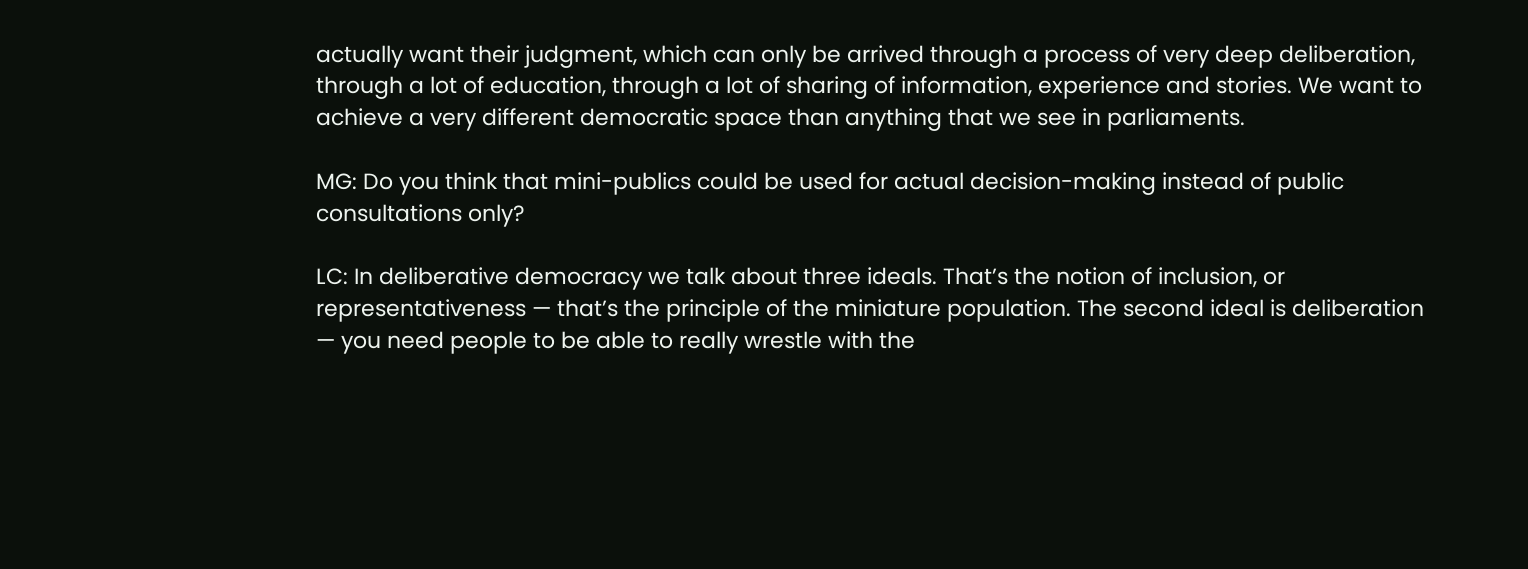actually want their judgment, which can only be arrived through a process of very deep deliberation, through a lot of education, through a lot of sharing of information, experience and stories. We want to achieve a very different democratic space than anything that we see in parliaments.

MG: Do you think that mini-publics could be used for actual decision-making instead of public consultations only?

LC: In deliberative democracy we talk about three ideals. That’s the notion of inclusion, or representativeness — that’s the principle of the miniature population. The second ideal is deliberation — you need people to be able to really wrestle with the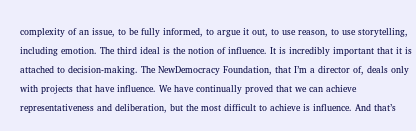complexity of an issue, to be fully informed, to argue it out, to use reason, to use storytelling, including emotion. The third ideal is the notion of influence. It is incredibly important that it is attached to decision-making. The NewDemocracy Foundation, that I’m a director of, deals only with projects that have influence. We have continually proved that we can achieve representativeness and deliberation, but the most difficult to achieve is influence. And that’s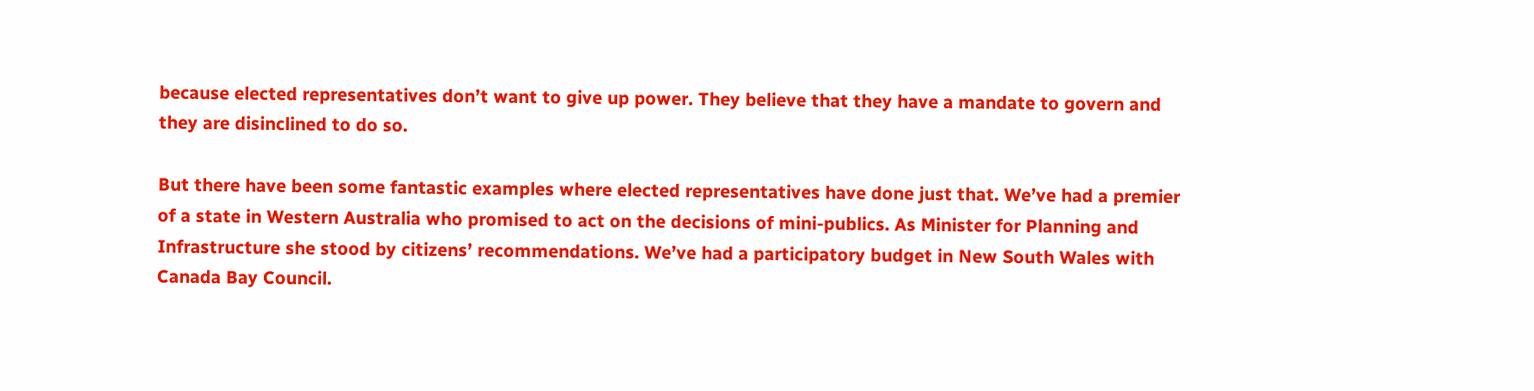because elected representatives don’t want to give up power. They believe that they have a mandate to govern and they are disinclined to do so.

But there have been some fantastic examples where elected representatives have done just that. We’ve had a premier of a state in Western Australia who promised to act on the decisions of mini-publics. As Minister for Planning and Infrastructure she stood by citizens’ recommendations. We’ve had a participatory budget in New South Wales with Canada Bay Council.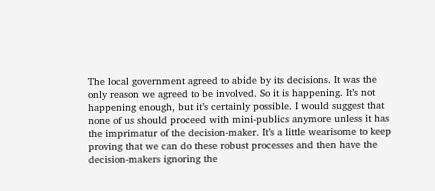The local government agreed to abide by its decisions. It was the only reason we agreed to be involved. So it is happening. It’s not happening enough, but it’s certainly possible. I would suggest that none of us should proceed with mini-publics anymore unless it has the imprimatur of the decision-maker. It’s a little wearisome to keep proving that we can do these robust processes and then have the decision-makers ignoring the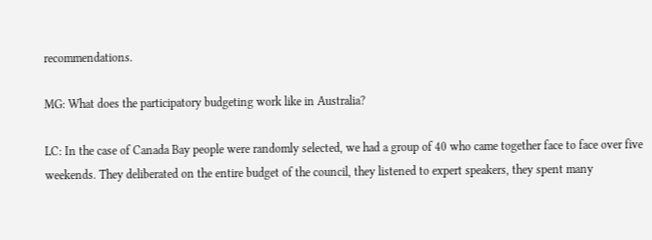recommendations.

MG: What does the participatory budgeting work like in Australia?

LC: In the case of Canada Bay people were randomly selected, we had a group of 40 who came together face to face over five weekends. They deliberated on the entire budget of the council, they listened to expert speakers, they spent many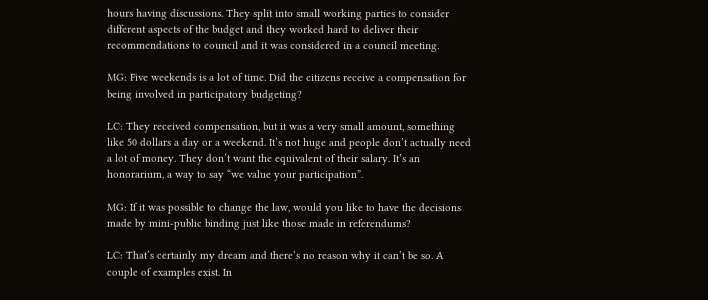hours having discussions. They split into small working parties to consider different aspects of the budget and they worked hard to deliver their recommendations to council and it was considered in a council meeting.

MG: Five weekends is a lot of time. Did the citizens receive a compensation for being involved in participatory budgeting?

LC: They received compensation, but it was a very small amount, something like 50 dollars a day or a weekend. It’s not huge and people don’t actually need a lot of money. They don’t want the equivalent of their salary. It’s an honorarium, a way to say “we value your participation”.

MG: If it was possible to change the law, would you like to have the decisions made by mini-public binding just like those made in referendums?

LC: That’s certainly my dream and there’s no reason why it can’t be so. A couple of examples exist. In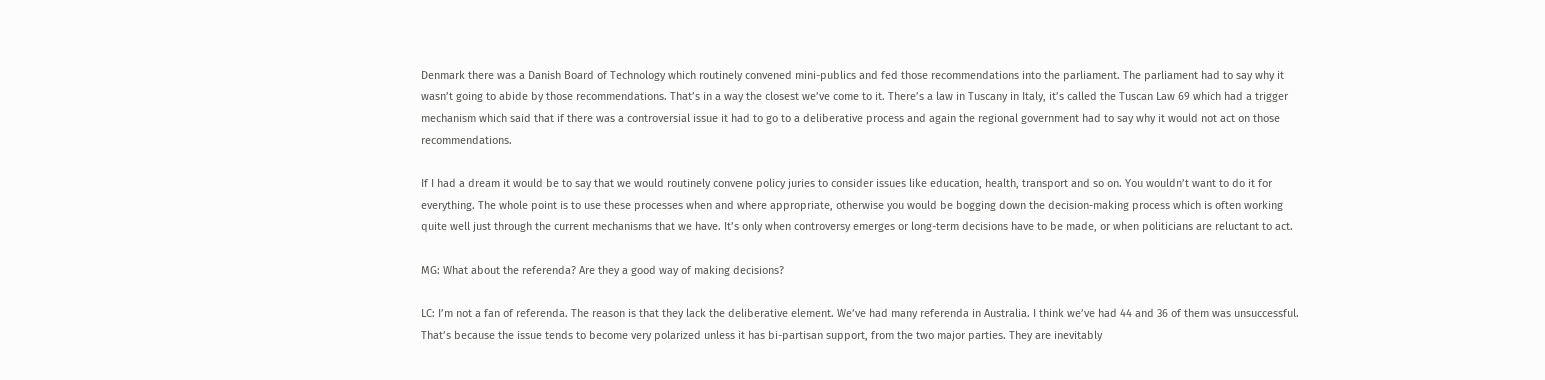Denmark there was a Danish Board of Technology which routinely convened mini-publics and fed those recommendations into the parliament. The parliament had to say why it wasn’t going to abide by those recommendations. That’s in a way the closest we’ve come to it. There’s a law in Tuscany in Italy, it’s called the Tuscan Law 69 which had a trigger mechanism which said that if there was a controversial issue it had to go to a deliberative process and again the regional government had to say why it would not act on those recommendations.

If I had a dream it would be to say that we would routinely convene policy juries to consider issues like education, health, transport and so on. You wouldn’t want to do it for everything. The whole point is to use these processes when and where appropriate, otherwise you would be bogging down the decision-making process which is often working quite well just through the current mechanisms that we have. It’s only when controversy emerges or long-term decisions have to be made, or when politicians are reluctant to act.

MG: What about the referenda? Are they a good way of making decisions?

LC: I’m not a fan of referenda. The reason is that they lack the deliberative element. We’ve had many referenda in Australia. I think we’ve had 44 and 36 of them was unsuccessful. That’s because the issue tends to become very polarized unless it has bi-partisan support, from the two major parties. They are inevitably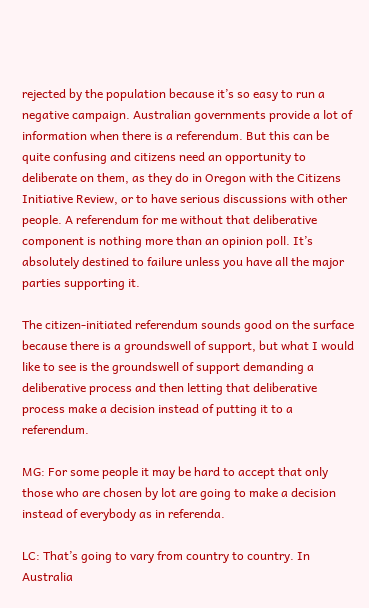rejected by the population because it’s so easy to run a negative campaign. Australian governments provide a lot of information when there is a referendum. But this can be quite confusing and citizens need an opportunity to deliberate on them, as they do in Oregon with the Citizens Initiative Review, or to have serious discussions with other people. A referendum for me without that deliberative component is nothing more than an opinion poll. It’s absolutely destined to failure unless you have all the major parties supporting it.

The citizen-initiated referendum sounds good on the surface because there is a groundswell of support, but what I would like to see is the groundswell of support demanding a deliberative process and then letting that deliberative process make a decision instead of putting it to a referendum.

MG: For some people it may be hard to accept that only those who are chosen by lot are going to make a decision instead of everybody as in referenda.

LC: That’s going to vary from country to country. In Australia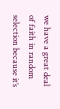we have a great deal of faith in random selection because it’s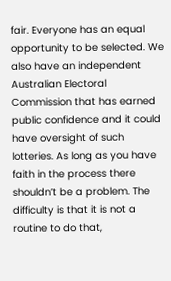fair. Everyone has an equal opportunity to be selected. We also have an independent Australian Electoral Commission that has earned public confidence and it could have oversight of such lotteries. As long as you have faith in the process there shouldn’t be a problem. The difficulty is that it is not a routine to do that,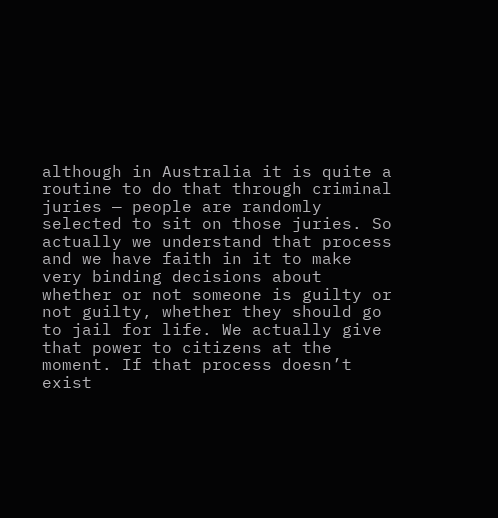although in Australia it is quite a routine to do that through criminal juries — people are randomly selected to sit on those juries. So actually we understand that process and we have faith in it to make very binding decisions about whether or not someone is guilty or not guilty, whether they should go to jail for life. We actually give that power to citizens at the moment. If that process doesn’t exist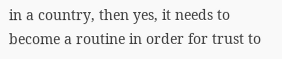in a country, then yes, it needs to become a routine in order for trust to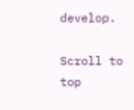develop.

Scroll to top